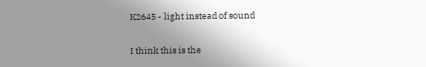K2645 - light instead of sound

I think this is the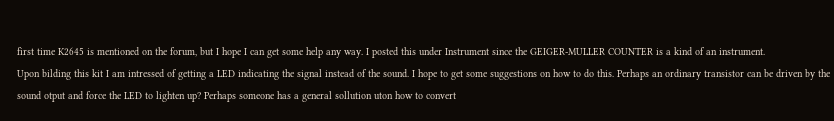first time K2645 is mentioned on the forum, but I hope I can get some help any way. I posted this under Instrument since the GEIGER-MULLER COUNTER is a kind of an instrument.
Upon bilding this kit I am intressed of getting a LED indicating the signal instead of the sound. I hope to get some suggestions on how to do this. Perhaps an ordinary transistor can be driven by the sound otput and force the LED to lighten up? Perhaps someone has a general sollution uton how to convert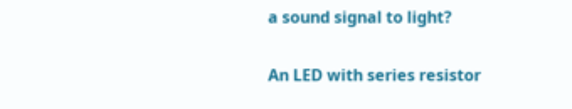a sound signal to light?

An LED with series resistor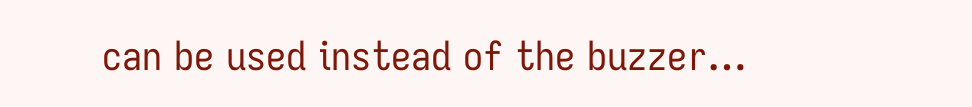can be used instead of the buzzer…